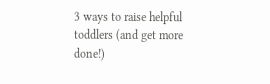3 ways to raise helpful toddlers (and get more done!)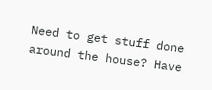Need to get stuff done around the house? Have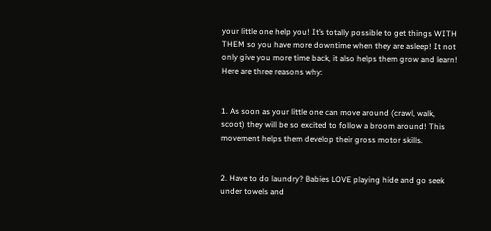your little one help you! It’s totally possible to get things WITH THEM so you have more downtime when they are asleep! It not only give you more time back, it also helps them grow and learn! Here are three reasons why:


1. As soon as your little one can move around (crawl, walk, scoot) they will be so excited to follow a broom around! This movement helps them develop their gross motor skills.


2. Have to do laundry? Babies LOVE playing hide and go seek under towels and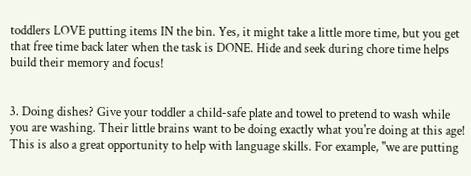toddlers LOVE putting items IN the bin. Yes, it might take a little more time, but you get that free time back later when the task is DONE. Hide and seek during chore time helps build their memory and focus!


3. Doing dishes? Give your toddler a child-safe plate and towel to pretend to wash while you are washing. Their little brains want to be doing exactly what you're doing at this age! This is also a great opportunity to help with language skills. For example, "we are putting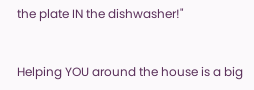the plate IN the dishwasher!"


Helping YOU around the house is a big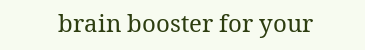brain booster for your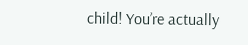child! You’re actually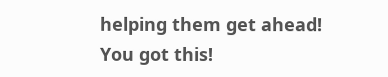helping them get ahead! You got this!